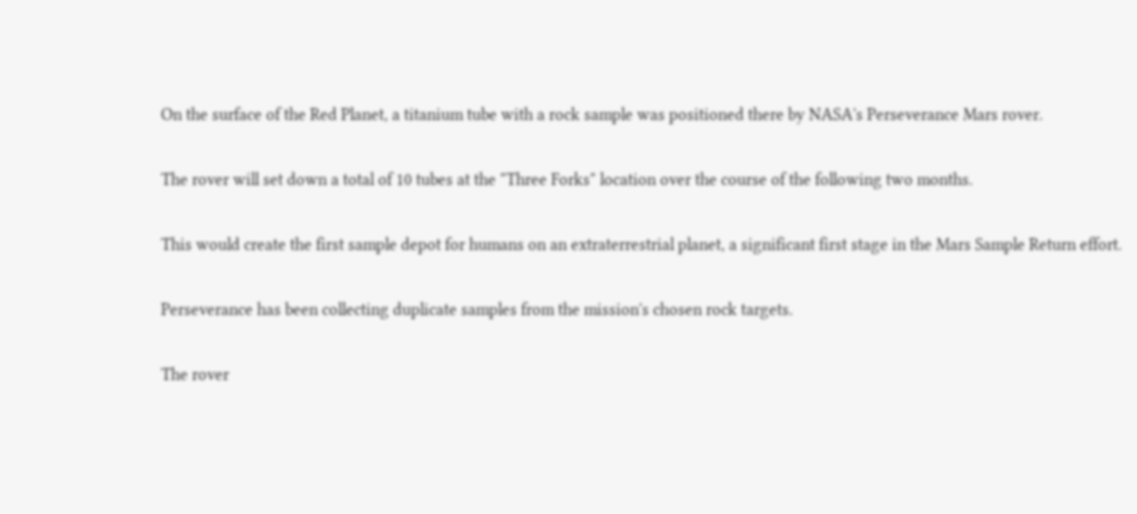On the surface of the Red Planet, a titanium tube with a rock sample was positioned there by NASA's Perseverance Mars rover.

The rover will set down a total of 10 tubes at the "Three Forks" location over the course of the following two months.

This would create the first sample depot for humans on an extraterrestrial planet, a significant first stage in the Mars Sample Return effort.

Perseverance has been collecting duplicate samples from the mission's chosen rock targets.

The rover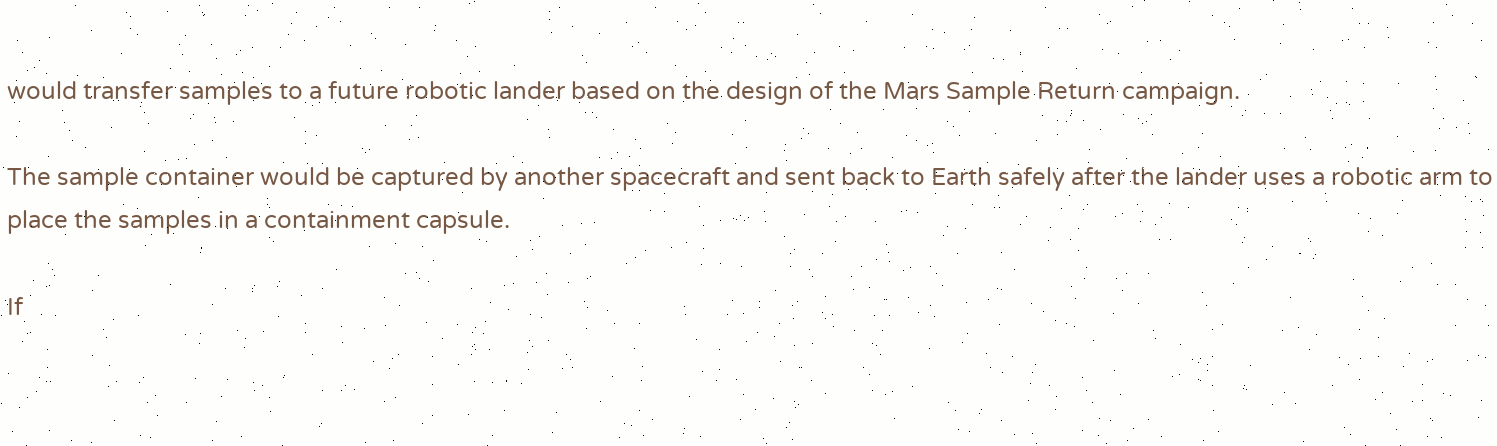would transfer samples to a future robotic lander based on the design of the Mars Sample Return campaign.

The sample container would be captured by another spacecraft and sent back to Earth safely after the lander uses a robotic arm to place the samples in a containment capsule.

If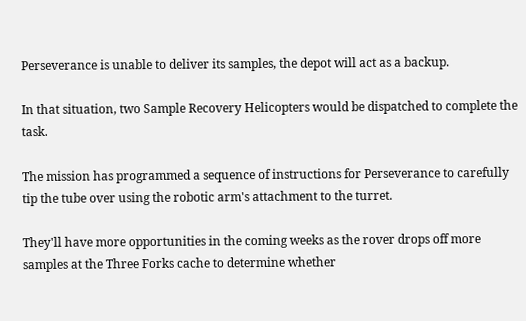Perseverance is unable to deliver its samples, the depot will act as a backup.

In that situation, two Sample Recovery Helicopters would be dispatched to complete the task.

The mission has programmed a sequence of instructions for Perseverance to carefully tip the tube over using the robotic arm's attachment to the turret.

They'll have more opportunities in the coming weeks as the rover drops off more samples at the Three Forks cache to determine whether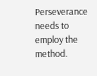Perseverance needs to employ the method.